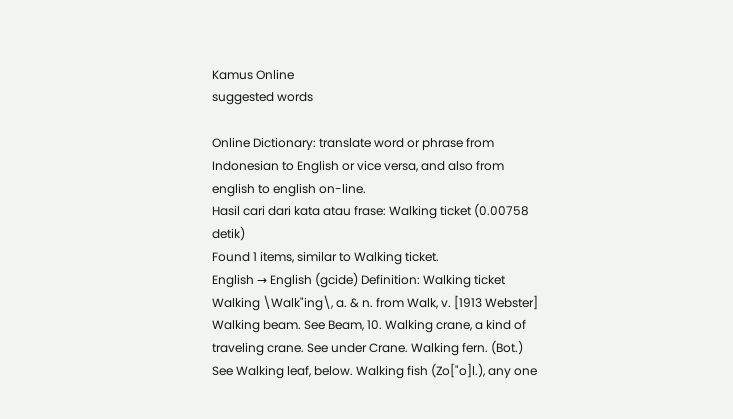Kamus Online
suggested words

Online Dictionary: translate word or phrase from Indonesian to English or vice versa, and also from english to english on-line.
Hasil cari dari kata atau frase: Walking ticket (0.00758 detik)
Found 1 items, similar to Walking ticket.
English → English (gcide) Definition: Walking ticket Walking \Walk"ing\, a. & n. from Walk, v. [1913 Webster] Walking beam. See Beam, 10. Walking crane, a kind of traveling crane. See under Crane. Walking fern. (Bot.) See Walking leaf, below. Walking fish (Zo["o]l.), any one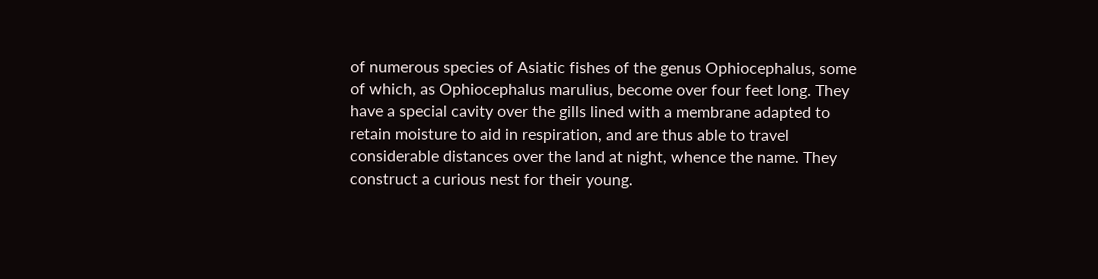of numerous species of Asiatic fishes of the genus Ophiocephalus, some of which, as Ophiocephalus marulius, become over four feet long. They have a special cavity over the gills lined with a membrane adapted to retain moisture to aid in respiration, and are thus able to travel considerable distances over the land at night, whence the name. They construct a curious nest for their young.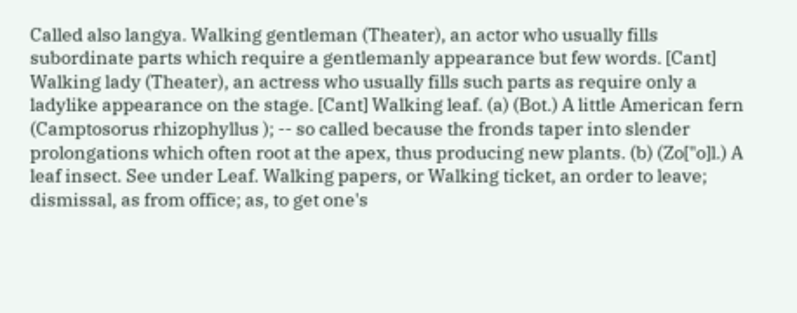Called also langya. Walking gentleman (Theater), an actor who usually fills subordinate parts which require a gentlemanly appearance but few words. [Cant] Walking lady (Theater), an actress who usually fills such parts as require only a ladylike appearance on the stage. [Cant] Walking leaf. (a) (Bot.) A little American fern (Camptosorus rhizophyllus ); -- so called because the fronds taper into slender prolongations which often root at the apex, thus producing new plants. (b) (Zo["o]l.) A leaf insect. See under Leaf. Walking papers, or Walking ticket, an order to leave; dismissal, as from office; as, to get one's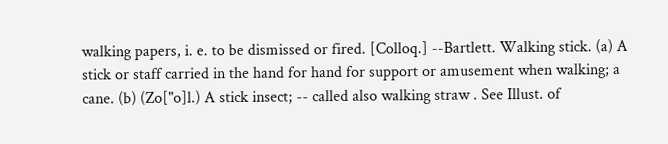walking papers, i. e. to be dismissed or fired. [Colloq.] --Bartlett. Walking stick. (a) A stick or staff carried in the hand for hand for support or amusement when walking; a cane. (b) (Zo["o]l.) A stick insect; -- called also walking straw . See Illust. of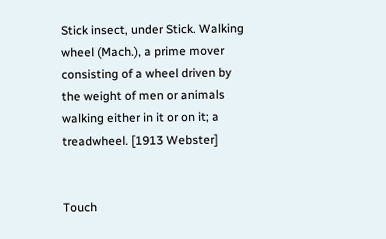Stick insect, under Stick. Walking wheel (Mach.), a prime mover consisting of a wheel driven by the weight of men or animals walking either in it or on it; a treadwheel. [1913 Webster]


Touch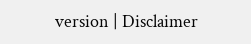version | Disclaimer